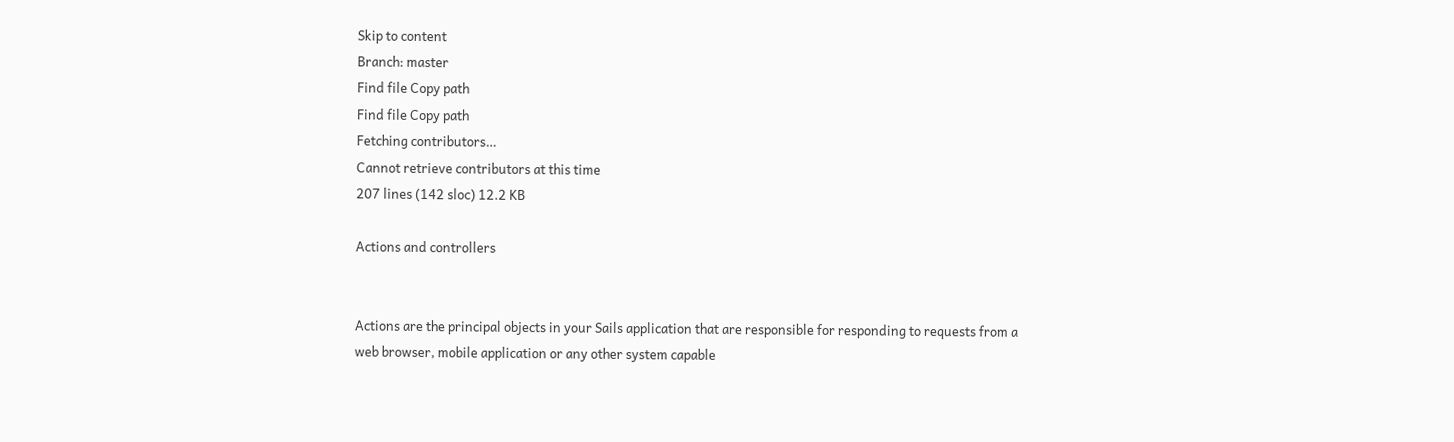Skip to content
Branch: master
Find file Copy path
Find file Copy path
Fetching contributors…
Cannot retrieve contributors at this time
207 lines (142 sloc) 12.2 KB

Actions and controllers


Actions are the principal objects in your Sails application that are responsible for responding to requests from a web browser, mobile application or any other system capable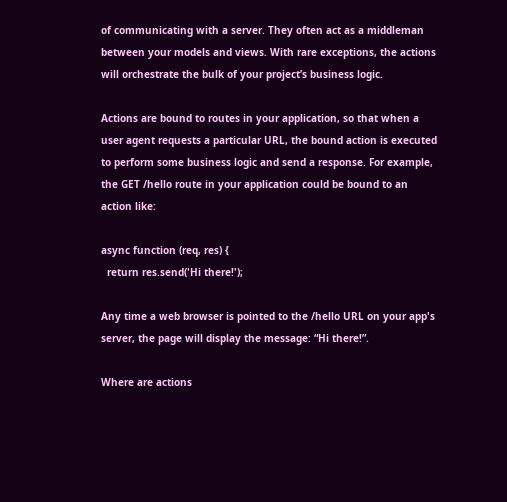of communicating with a server. They often act as a middleman between your models and views. With rare exceptions, the actions will orchestrate the bulk of your project’s business logic.

Actions are bound to routes in your application, so that when a user agent requests a particular URL, the bound action is executed to perform some business logic and send a response. For example, the GET /hello route in your application could be bound to an action like:

async function (req, res) {
  return res.send('Hi there!');

Any time a web browser is pointed to the /hello URL on your app's server, the page will display the message: “Hi there!”.

Where are actions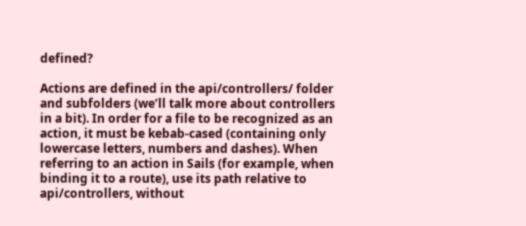defined?

Actions are defined in the api/controllers/ folder and subfolders (we’ll talk more about controllers in a bit). In order for a file to be recognized as an action, it must be kebab-cased (containing only lowercase letters, numbers and dashes). When referring to an action in Sails (for example, when binding it to a route), use its path relative to api/controllers, without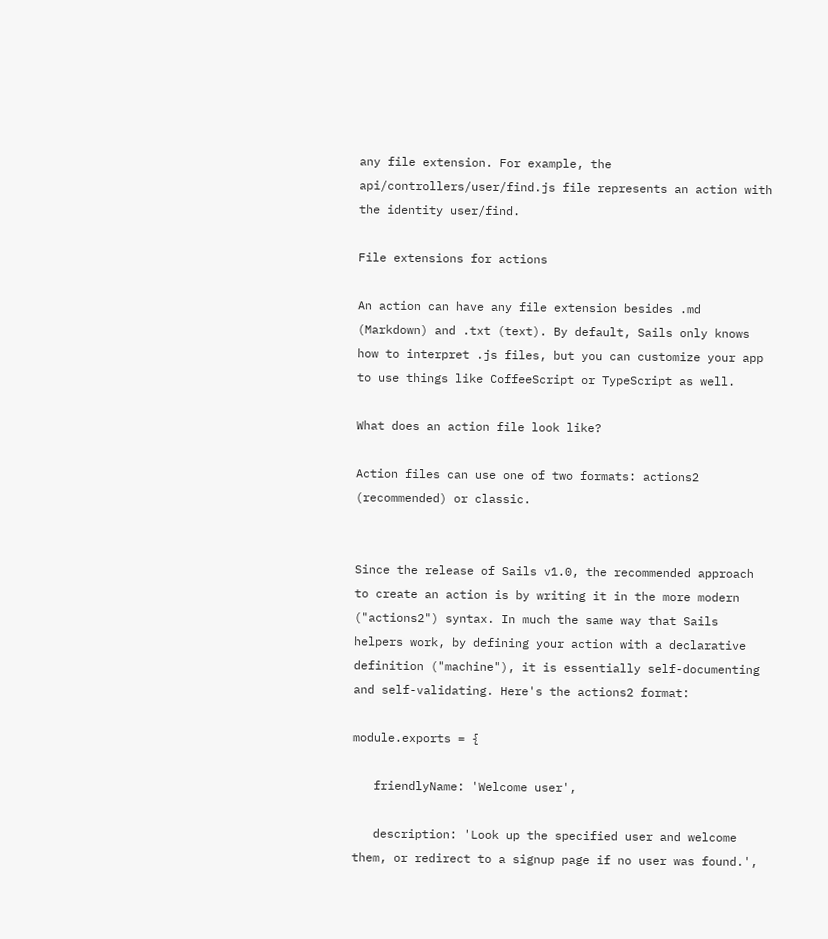any file extension. For example, the api/controllers/user/find.js file represents an action with the identity user/find.

File extensions for actions

An action can have any file extension besides .md (Markdown) and .txt (text). By default, Sails only knows how to interpret .js files, but you can customize your app to use things like CoffeeScript or TypeScript as well.

What does an action file look like?

Action files can use one of two formats: actions2 (recommended) or classic.


Since the release of Sails v1.0, the recommended approach to create an action is by writing it in the more modern ("actions2") syntax. In much the same way that Sails helpers work, by defining your action with a declarative definition ("machine"), it is essentially self-documenting and self-validating. Here's the actions2 format:

module.exports = {

   friendlyName: 'Welcome user',

   description: 'Look up the specified user and welcome them, or redirect to a signup page if no user was found.',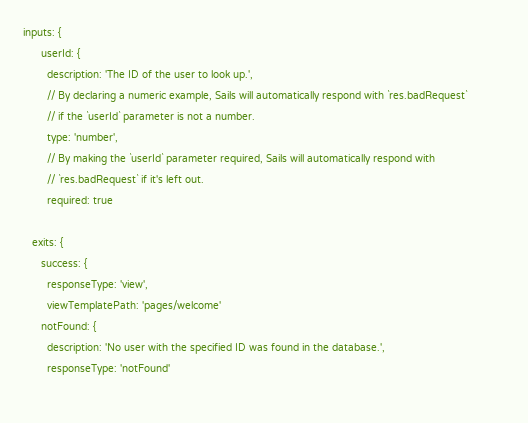inputs: {
      userId: {
        description: 'The ID of the user to look up.',
        // By declaring a numeric example, Sails will automatically respond with `res.badRequest`
        // if the `userId` parameter is not a number.
        type: 'number',
        // By making the `userId` parameter required, Sails will automatically respond with
        // `res.badRequest` if it's left out.
        required: true

   exits: {
      success: {
        responseType: 'view',
        viewTemplatePath: 'pages/welcome'
      notFound: {
        description: 'No user with the specified ID was found in the database.',
        responseType: 'notFound'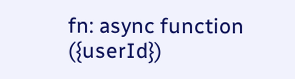fn: async function ({userId})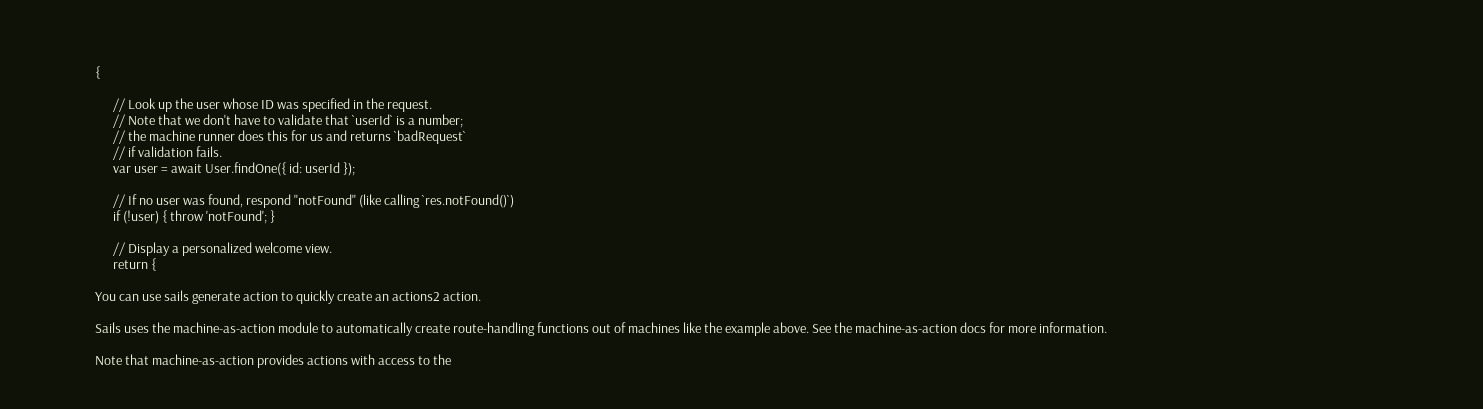{

      // Look up the user whose ID was specified in the request.
      // Note that we don't have to validate that `userId` is a number;
      // the machine runner does this for us and returns `badRequest`
      // if validation fails.
      var user = await User.findOne({ id: userId });

      // If no user was found, respond "notFound" (like calling `res.notFound()`)
      if (!user) { throw 'notFound'; }

      // Display a personalized welcome view.
      return {

You can use sails generate action to quickly create an actions2 action.

Sails uses the machine-as-action module to automatically create route-handling functions out of machines like the example above. See the machine-as-action docs for more information.

Note that machine-as-action provides actions with access to the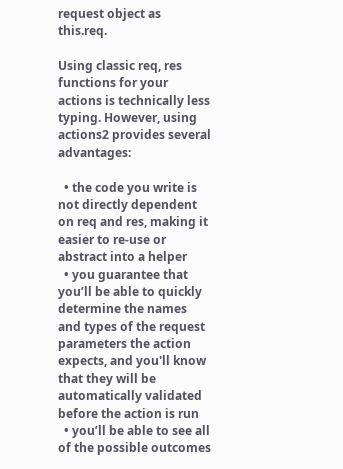request object as this.req.

Using classic req, res functions for your actions is technically less typing. However, using actions2 provides several advantages:

  • the code you write is not directly dependent on req and res, making it easier to re-use or abstract into a helper
  • you guarantee that you’ll be able to quickly determine the names and types of the request parameters the action expects, and you'll know that they will be automatically validated before the action is run
  • you’ll be able to see all of the possible outcomes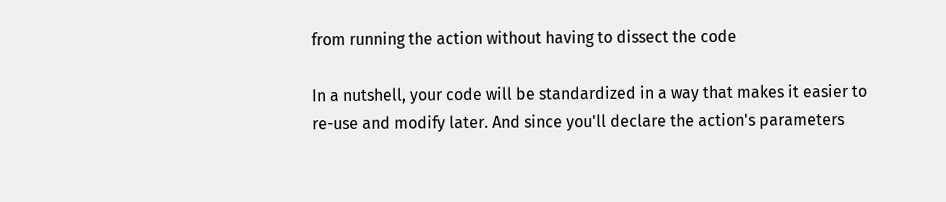from running the action without having to dissect the code

In a nutshell, your code will be standardized in a way that makes it easier to re-use and modify later. And since you'll declare the action's parameters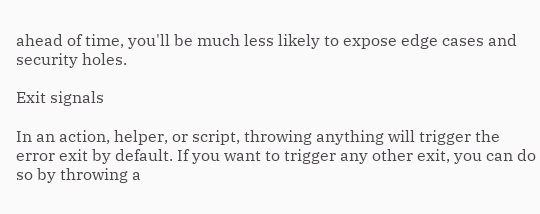ahead of time, you'll be much less likely to expose edge cases and security holes.

Exit signals

In an action, helper, or script, throwing anything will trigger the error exit by default. If you want to trigger any other exit, you can do so by throwing a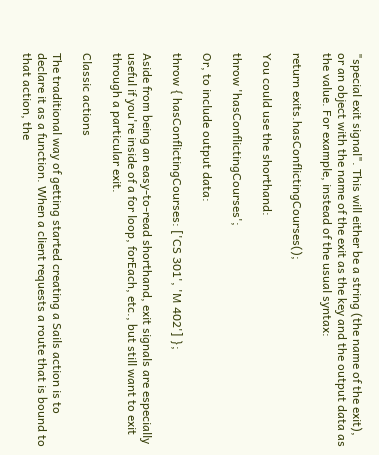"special exit signal". This will either be a string (the name of the exit), or an object with the name of the exit as the key and the output data as the value. For example, instead of the usual syntax:

return exits.hasConflictingCourses();

You could use the shorthand:

throw 'hasConflictingCourses';

Or, to include output data:

throw { hasConflictingCourses: ['CS 301', 'M 402'] };

Aside from being an easy-to-read shorthand, exit signals are especially useful if you're inside of a for loop, forEach, etc., but still want to exit through a particular exit.

Classic actions

The traditional way of getting started creating a Sails action is to declare it as a function. When a client requests a route that is bound to that action, the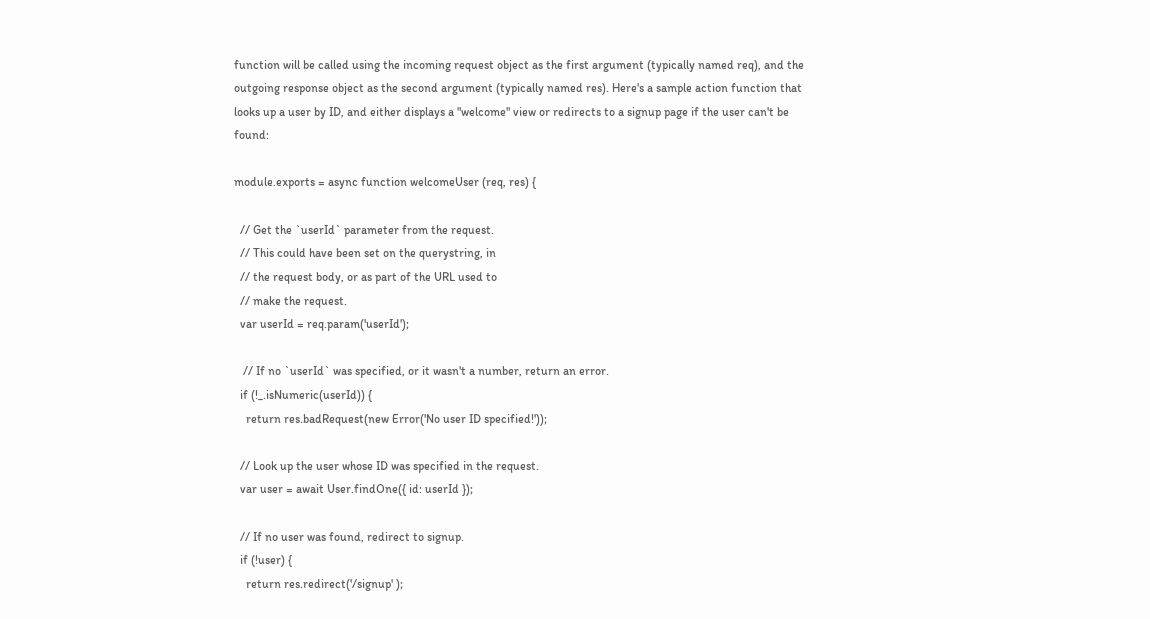function will be called using the incoming request object as the first argument (typically named req), and the outgoing response object as the second argument (typically named res). Here's a sample action function that looks up a user by ID, and either displays a "welcome" view or redirects to a signup page if the user can't be found:

module.exports = async function welcomeUser (req, res) {

  // Get the `userId` parameter from the request.
  // This could have been set on the querystring, in
  // the request body, or as part of the URL used to
  // make the request.
  var userId = req.param('userId');

   // If no `userId` was specified, or it wasn't a number, return an error.
  if (!_.isNumeric(userId)) {
    return res.badRequest(new Error('No user ID specified!'));

  // Look up the user whose ID was specified in the request.
  var user = await User.findOne({ id: userId });

  // If no user was found, redirect to signup.
  if (!user) {
    return res.redirect('/signup' );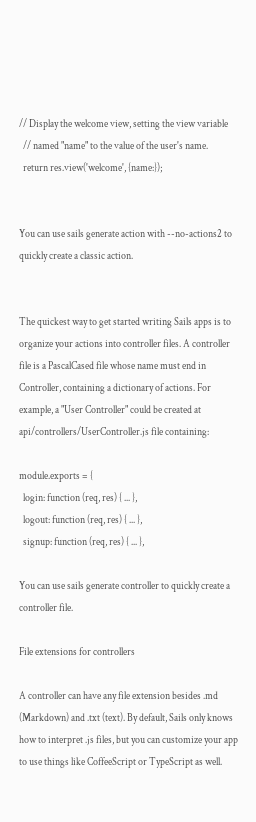// Display the welcome view, setting the view variable
  // named "name" to the value of the user's name.
  return res.view('welcome', {name:});


You can use sails generate action with --no-actions2 to quickly create a classic action.


The quickest way to get started writing Sails apps is to organize your actions into controller files. A controller file is a PascalCased file whose name must end in Controller, containing a dictionary of actions. For example, a "User Controller" could be created at api/controllers/UserController.js file containing:

module.exports = {
  login: function (req, res) { ... },
  logout: function (req, res) { ... },
  signup: function (req, res) { ... },

You can use sails generate controller to quickly create a controller file.

File extensions for controllers

A controller can have any file extension besides .md (Markdown) and .txt (text). By default, Sails only knows how to interpret .js files, but you can customize your app to use things like CoffeeScript or TypeScript as well.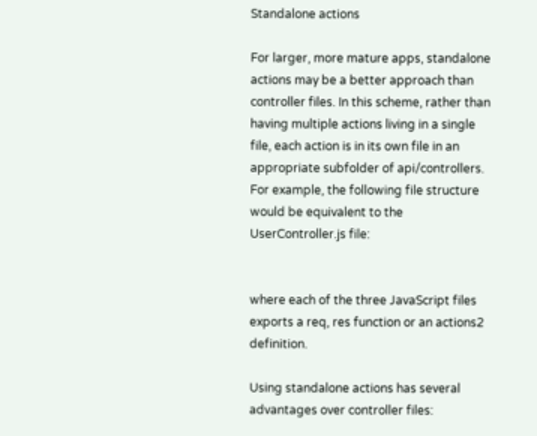Standalone actions

For larger, more mature apps, standalone actions may be a better approach than controller files. In this scheme, rather than having multiple actions living in a single file, each action is in its own file in an appropriate subfolder of api/controllers. For example, the following file structure would be equivalent to the UserController.js file:


where each of the three JavaScript files exports a req, res function or an actions2 definition.

Using standalone actions has several advantages over controller files: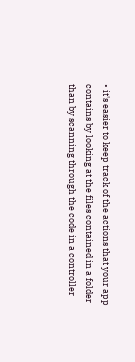• it's easier to keep track of the actions that your app contains by looking at the files contained in a folder than by scanning through the code in a controller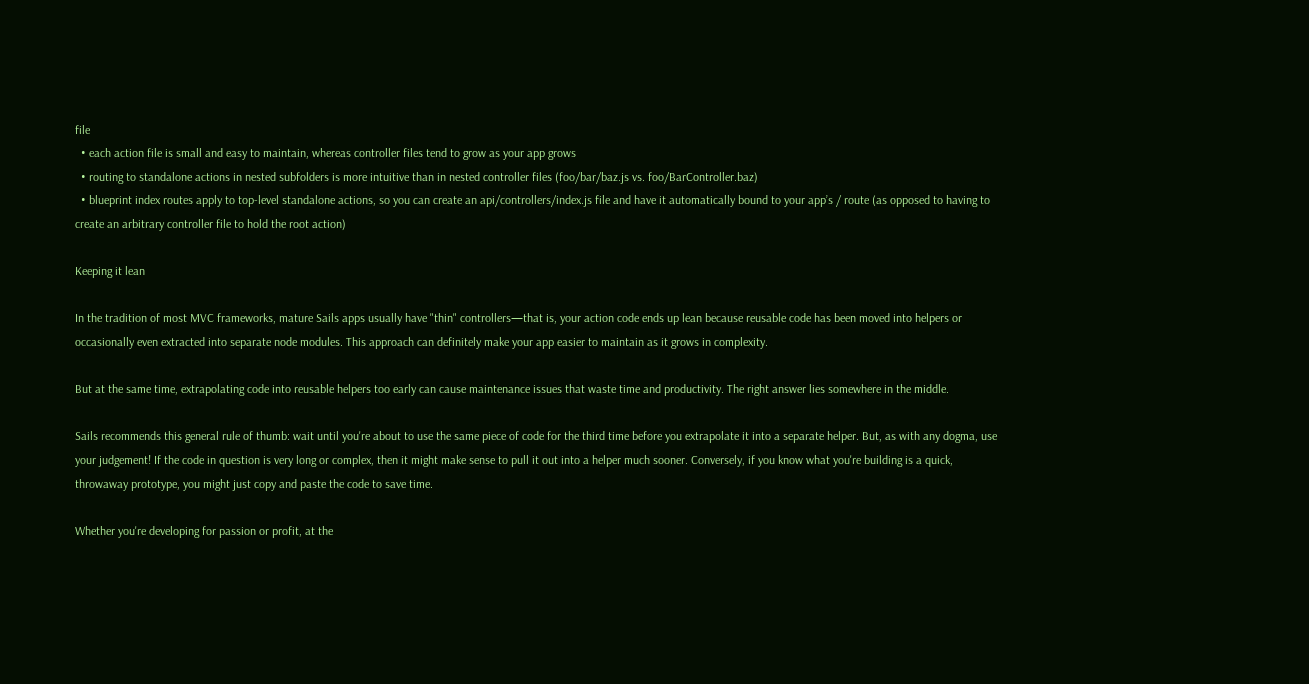file
  • each action file is small and easy to maintain, whereas controller files tend to grow as your app grows
  • routing to standalone actions in nested subfolders is more intuitive than in nested controller files (foo/bar/baz.js vs. foo/BarController.baz)
  • blueprint index routes apply to top-level standalone actions, so you can create an api/controllers/index.js file and have it automatically bound to your app’s / route (as opposed to having to create an arbitrary controller file to hold the root action)

Keeping it lean

In the tradition of most MVC frameworks, mature Sails apps usually have "thin" controllers—that is, your action code ends up lean because reusable code has been moved into helpers or occasionally even extracted into separate node modules. This approach can definitely make your app easier to maintain as it grows in complexity.

But at the same time, extrapolating code into reusable helpers too early can cause maintenance issues that waste time and productivity. The right answer lies somewhere in the middle.

Sails recommends this general rule of thumb: wait until you're about to use the same piece of code for the third time before you extrapolate it into a separate helper. But, as with any dogma, use your judgement! If the code in question is very long or complex, then it might make sense to pull it out into a helper much sooner. Conversely, if you know what you're building is a quick, throwaway prototype, you might just copy and paste the code to save time.

Whether you're developing for passion or profit, at the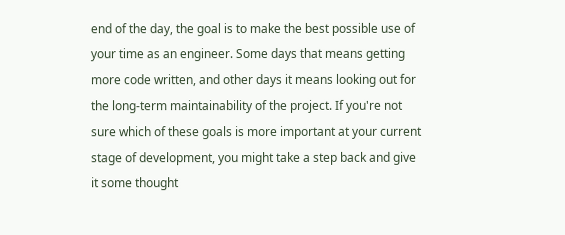end of the day, the goal is to make the best possible use of your time as an engineer. Some days that means getting more code written, and other days it means looking out for the long-term maintainability of the project. If you're not sure which of these goals is more important at your current stage of development, you might take a step back and give it some thought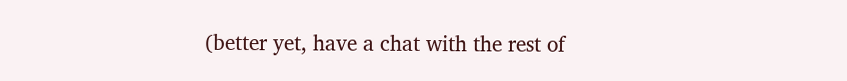(better yet, have a chat with the rest of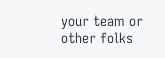your team or other folks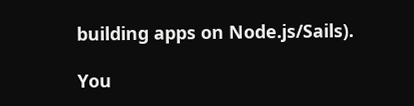building apps on Node.js/Sails).

You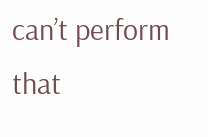can’t perform that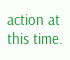action at this time.